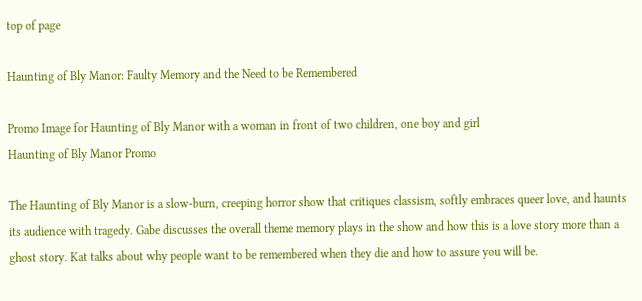top of page

Haunting of Bly Manor: Faulty Memory and the Need to be Remembered

Promo Image for Haunting of Bly Manor with a woman in front of two children, one boy and girl
Haunting of Bly Manor Promo

The Haunting of Bly Manor is a slow-burn, creeping horror show that critiques classism, softly embraces queer love, and haunts its audience with tragedy. Gabe discusses the overall theme memory plays in the show and how this is a love story more than a ghost story. Kat talks about why people want to be remembered when they die and how to assure you will be.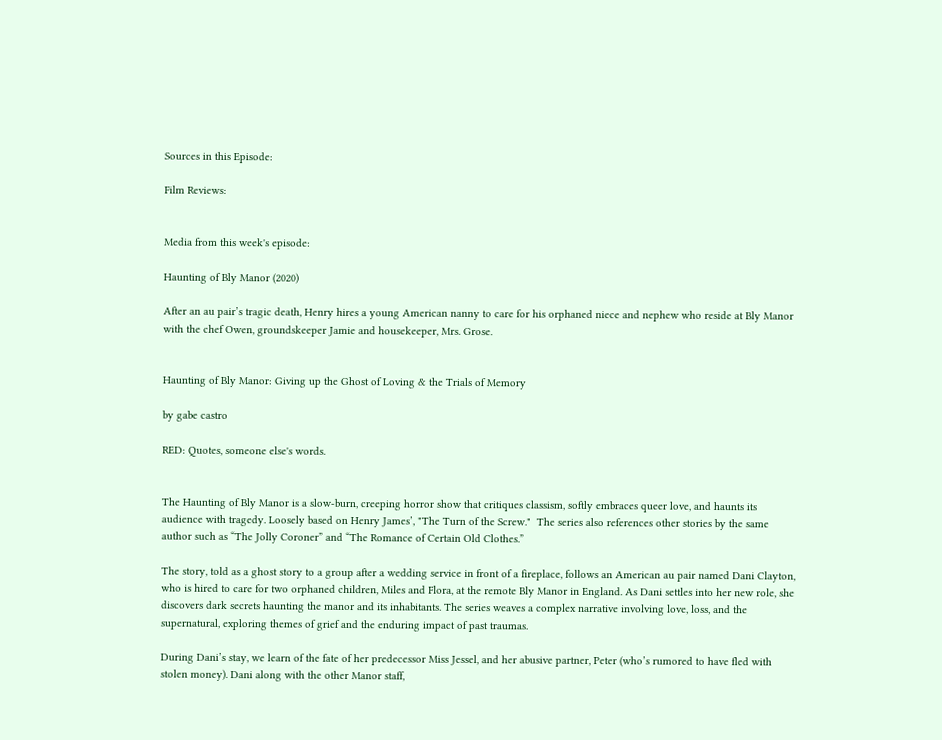Sources in this Episode:

Film Reviews:


Media from this week's episode:

Haunting of Bly Manor (2020)

After an au pair’s tragic death, Henry hires a young American nanny to care for his orphaned niece and nephew who reside at Bly Manor with the chef Owen, groundskeeper Jamie and housekeeper, Mrs. Grose.


Haunting of Bly Manor: Giving up the Ghost of Loving & the Trials of Memory

by gabe castro

RED: Quotes, someone else's words.


The Haunting of Bly Manor is a slow-burn, creeping horror show that critiques classism, softly embraces queer love, and haunts its audience with tragedy. Loosely based on Henry James’, "The Turn of the Screw."  The series also references other stories by the same author such as “The Jolly Coroner” and “The Romance of Certain Old Clothes.”

The story, told as a ghost story to a group after a wedding service in front of a fireplace, follows an American au pair named Dani Clayton, who is hired to care for two orphaned children, Miles and Flora, at the remote Bly Manor in England. As Dani settles into her new role, she discovers dark secrets haunting the manor and its inhabitants. The series weaves a complex narrative involving love, loss, and the supernatural, exploring themes of grief and the enduring impact of past traumas.

During Dani’s stay, we learn of the fate of her predecessor Miss Jessel, and her abusive partner, Peter (who’s rumored to have fled with stolen money). Dani along with the other Manor staff,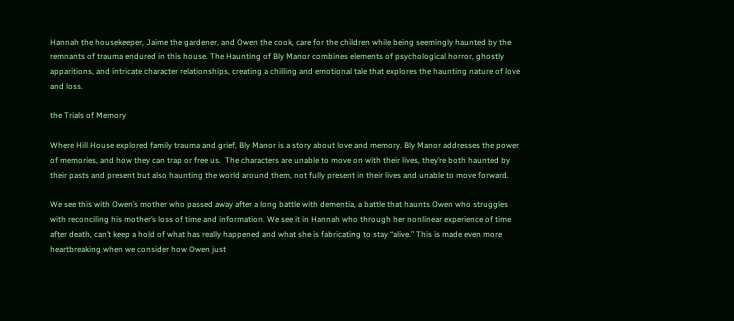Hannah the housekeeper, Jaime the gardener, and Owen the cook, care for the children while being seemingly haunted by the remnants of trauma endured in this house. The Haunting of Bly Manor combines elements of psychological horror, ghostly apparitions, and intricate character relationships, creating a chilling and emotional tale that explores the haunting nature of love and loss.

the Trials of Memory

Where Hill House explored family trauma and grief, Bly Manor is a story about love and memory. Bly Manor addresses the power of memories, and how they can trap or free us.  The characters are unable to move on with their lives, they’re both haunted by their pasts and present but also haunting the world around them, not fully present in their lives and unable to move forward.

We see this with Owen’s mother who passed away after a long battle with dementia, a battle that haunts Owen who struggles with reconciling his mother’s loss of time and information. We see it in Hannah who through her nonlinear experience of time after death, can’t keep a hold of what has really happened and what she is fabricating to stay “alive.” This is made even more heartbreaking when we consider how Owen just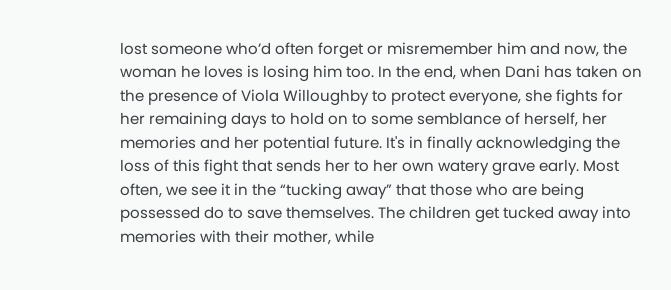lost someone who’d often forget or misremember him and now, the woman he loves is losing him too. In the end, when Dani has taken on the presence of Viola Willoughby to protect everyone, she fights for her remaining days to hold on to some semblance of herself, her memories and her potential future. It's in finally acknowledging the loss of this fight that sends her to her own watery grave early. Most often, we see it in the “tucking away” that those who are being possessed do to save themselves. The children get tucked away into memories with their mother, while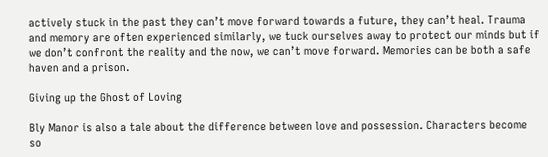actively stuck in the past they can’t move forward towards a future, they can’t heal. Trauma and memory are often experienced similarly, we tuck ourselves away to protect our minds but if we don’t confront the reality and the now, we can’t move forward. Memories can be both a safe haven and a prison.

Giving up the Ghost of Loving

Bly Manor is also a tale about the difference between love and possession. Characters become so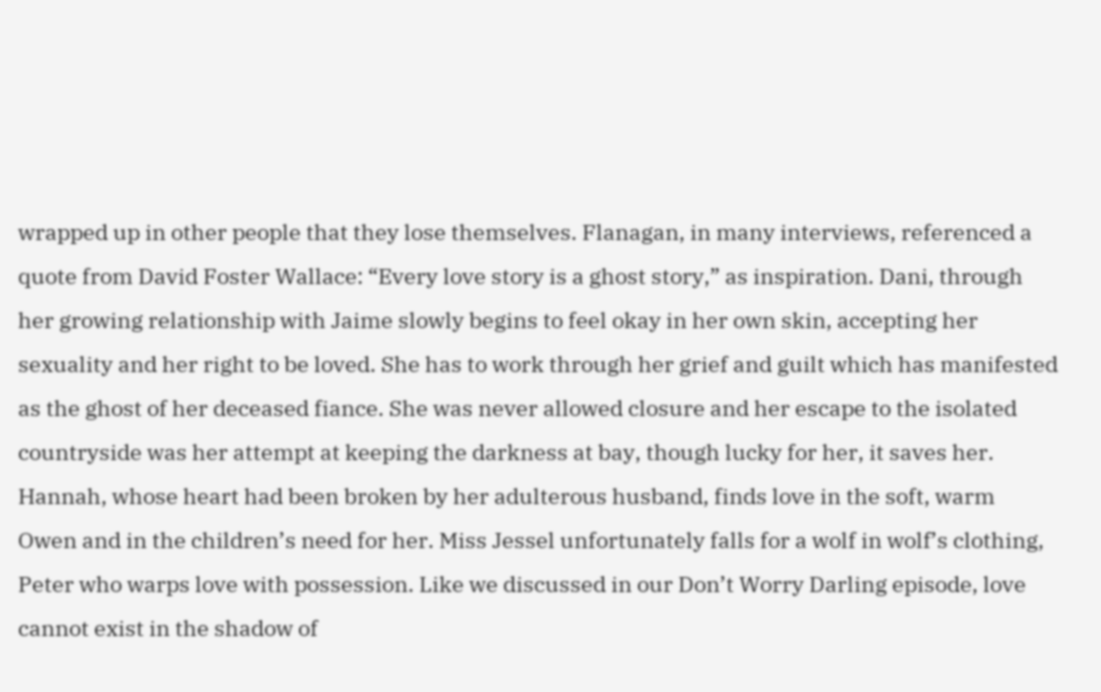wrapped up in other people that they lose themselves. Flanagan, in many interviews, referenced a quote from David Foster Wallace: “Every love story is a ghost story,” as inspiration. Dani, through her growing relationship with Jaime slowly begins to feel okay in her own skin, accepting her sexuality and her right to be loved. She has to work through her grief and guilt which has manifested as the ghost of her deceased fiance. She was never allowed closure and her escape to the isolated countryside was her attempt at keeping the darkness at bay, though lucky for her, it saves her. Hannah, whose heart had been broken by her adulterous husband, finds love in the soft, warm Owen and in the children’s need for her. Miss Jessel unfortunately falls for a wolf in wolf’s clothing, Peter who warps love with possession. Like we discussed in our Don’t Worry Darling episode, love cannot exist in the shadow of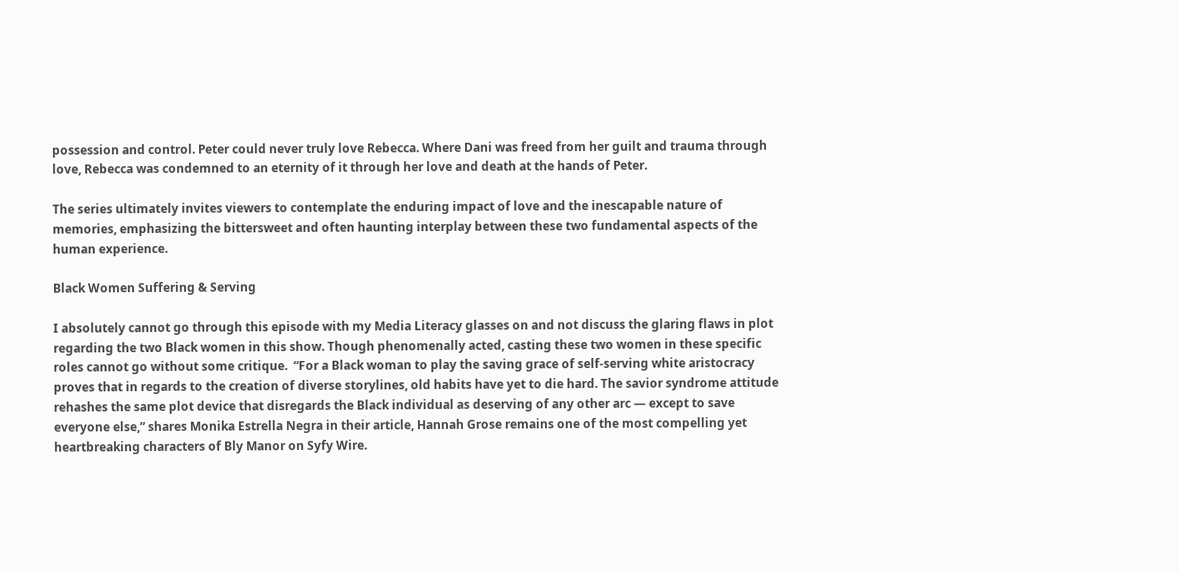possession and control. Peter could never truly love Rebecca. Where Dani was freed from her guilt and trauma through love, Rebecca was condemned to an eternity of it through her love and death at the hands of Peter.

The series ultimately invites viewers to contemplate the enduring impact of love and the inescapable nature of memories, emphasizing the bittersweet and often haunting interplay between these two fundamental aspects of the human experience.

Black Women Suffering & Serving

I absolutely cannot go through this episode with my Media Literacy glasses on and not discuss the glaring flaws in plot regarding the two Black women in this show. Though phenomenally acted, casting these two women in these specific roles cannot go without some critique.  “For a Black woman to play the saving grace of self-serving white aristocracy proves that in regards to the creation of diverse storylines, old habits have yet to die hard. The savior syndrome attitude rehashes the same plot device that disregards the Black individual as deserving of any other arc — except to save everyone else,” shares Monika Estrella Negra in their article, Hannah Grose remains one of the most compelling yet heartbreaking characters of Bly Manor on Syfy Wire.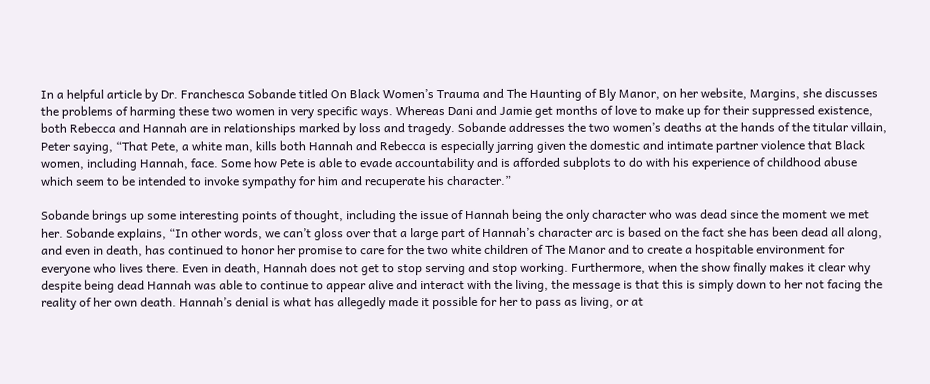In a helpful article by Dr. Franchesca Sobande titled On Black Women’s Trauma and The Haunting of Bly Manor, on her website, Margins, she discusses the problems of harming these two women in very specific ways. Whereas Dani and Jamie get months of love to make up for their suppressed existence, both Rebecca and Hannah are in relationships marked by loss and tragedy. Sobande addresses the two women’s deaths at the hands of the titular villain, Peter saying, “That Pete, a white man, kills both Hannah and Rebecca is especially jarring given the domestic and intimate partner violence that Black women, including Hannah, face. Some how Pete is able to evade accountability and is afforded subplots to do with his experience of childhood abuse which seem to be intended to invoke sympathy for him and recuperate his character.”

Sobande brings up some interesting points of thought, including the issue of Hannah being the only character who was dead since the moment we met her. Sobande explains, “In other words, we can’t gloss over that a large part of Hannah’s character arc is based on the fact she has been dead all along, and even in death, has continued to honor her promise to care for the two white children of The Manor and to create a hospitable environment for everyone who lives there. Even in death, Hannah does not get to stop serving and stop working. Furthermore, when the show finally makes it clear why despite being dead Hannah was able to continue to appear alive and interact with the living, the message is that this is simply down to her not facing the reality of her own death. Hannah’s denial is what has allegedly made it possible for her to pass as living, or at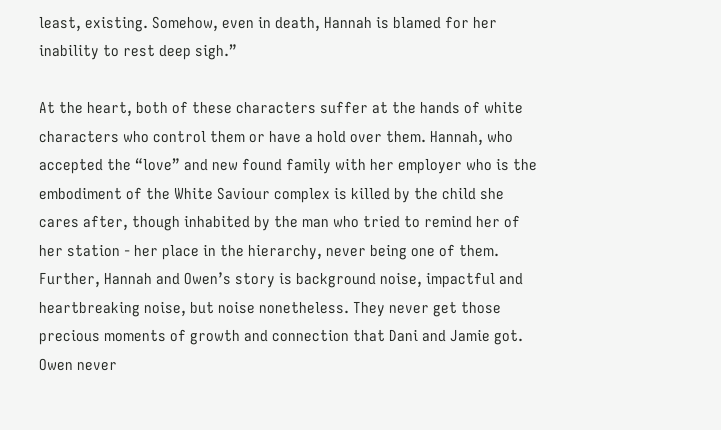least, existing. Somehow, even in death, Hannah is blamed for her inability to rest deep sigh.”

At the heart, both of these characters suffer at the hands of white characters who control them or have a hold over them. Hannah, who accepted the “love” and new found family with her employer who is the embodiment of the White Saviour complex is killed by the child she cares after, though inhabited by the man who tried to remind her of her station - her place in the hierarchy, never being one of them. Further, Hannah and Owen’s story is background noise, impactful and heartbreaking noise, but noise nonetheless. They never get those precious moments of growth and connection that Dani and Jamie got. Owen never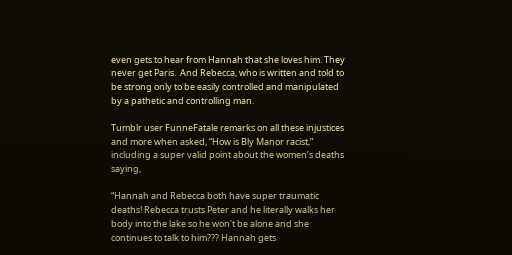even gets to hear from Hannah that she loves him. They never get Paris.  And Rebecca, who is written and told to be strong only to be easily controlled and manipulated by a pathetic and controlling man.

Tumblr user FunneFatale remarks on all these injustices and more when asked, “How is Bly Manor racist,” including a super valid point about the women’s deaths saying,

“Hannah and Rebecca both have super traumatic deaths! Rebecca trusts Peter and he literally walks her body into the lake so he won't be alone and she continues to talk to him??? Hannah gets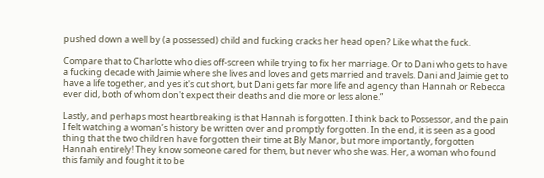pushed down a well by (a possessed) child and fucking cracks her head open? Like what the fuck.

Compare that to Charlotte who dies off-screen while trying to fix her marriage. Or to Dani who gets to have a fucking decade with Jaimie where she lives and loves and gets married and travels. Dani and Jaimie get to have a life together, and yes it's cut short, but Dani gets far more life and agency than Hannah or Rebecca ever did, both of whom don't expect their deaths and die more or less alone.”

Lastly, and perhaps most heartbreaking is that Hannah is forgotten. I think back to Possessor, and the pain I felt watching a woman’s history be written over and promptly forgotten. In the end, it is seen as a good thing that the two children have forgotten their time at Bly Manor, but more importantly, forgotten Hannah entirely! They know someone cared for them, but never who she was. Her, a woman who found this family and fought it to be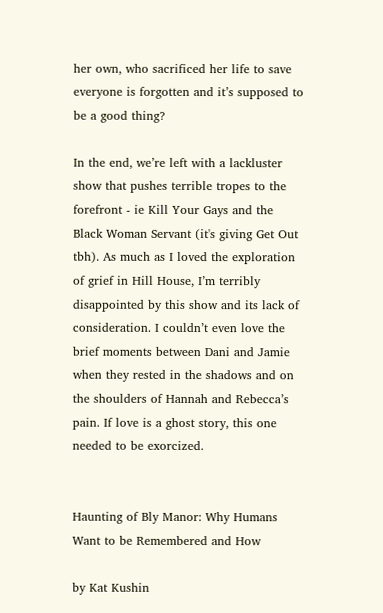her own, who sacrificed her life to save everyone is forgotten and it’s supposed to be a good thing?

In the end, we’re left with a lackluster show that pushes terrible tropes to the forefront - ie Kill Your Gays and the Black Woman Servant (it's giving Get Out tbh). As much as I loved the exploration of grief in Hill House, I’m terribly disappointed by this show and its lack of consideration. I couldn’t even love the brief moments between Dani and Jamie when they rested in the shadows and on the shoulders of Hannah and Rebecca’s pain. If love is a ghost story, this one needed to be exorcized.


Haunting of Bly Manor: Why Humans Want to be Remembered and How

by Kat Kushin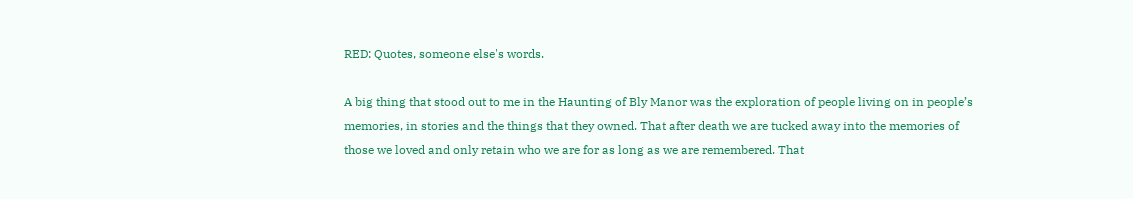RED: Quotes, someone else's words.

A big thing that stood out to me in the Haunting of Bly Manor was the exploration of people living on in people’s memories, in stories and the things that they owned. That after death we are tucked away into the memories of those we loved and only retain who we are for as long as we are remembered. That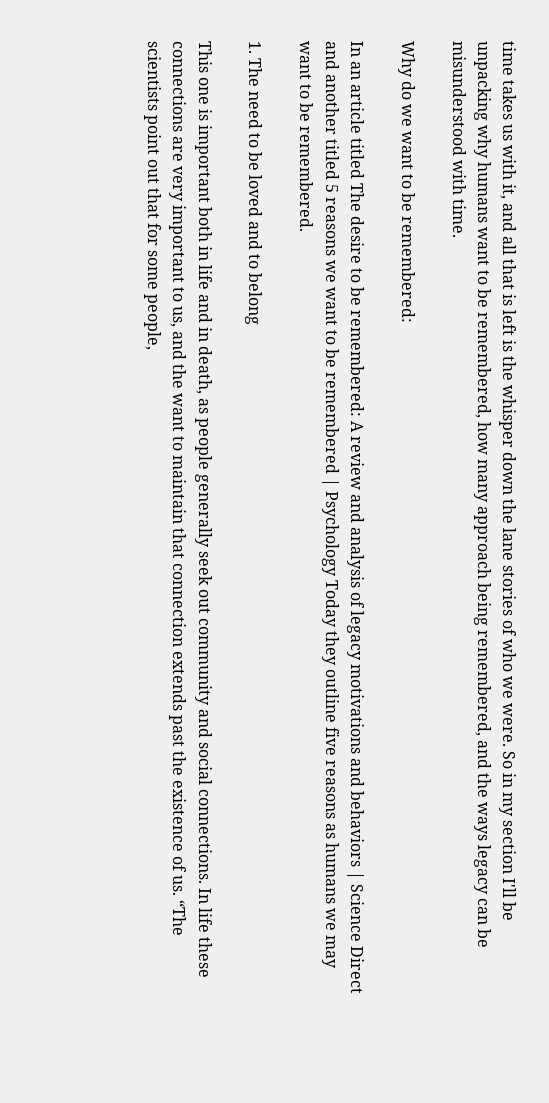time takes us with it, and all that is left is the whisper down the lane stories of who we were. So in my section I'll be unpacking why humans want to be remembered, how many approach being remembered, and the ways legacy can be misunderstood with time.

Why do we want to be remembered:

In an article titled The desire to be remembered: A review and analysis of legacy motivations and behaviors | Science Direct and another titled 5 reasons we want to be remembered | Psychology Today they outline five reasons as humans we may want to be remembered.

1. The need to be loved and to belong

This one is important both in life and in death, as people generally seek out community and social connections. In life these connections are very important to us, and the want to maintain that connection extends past the existence of us. “The scientists point out that for some people,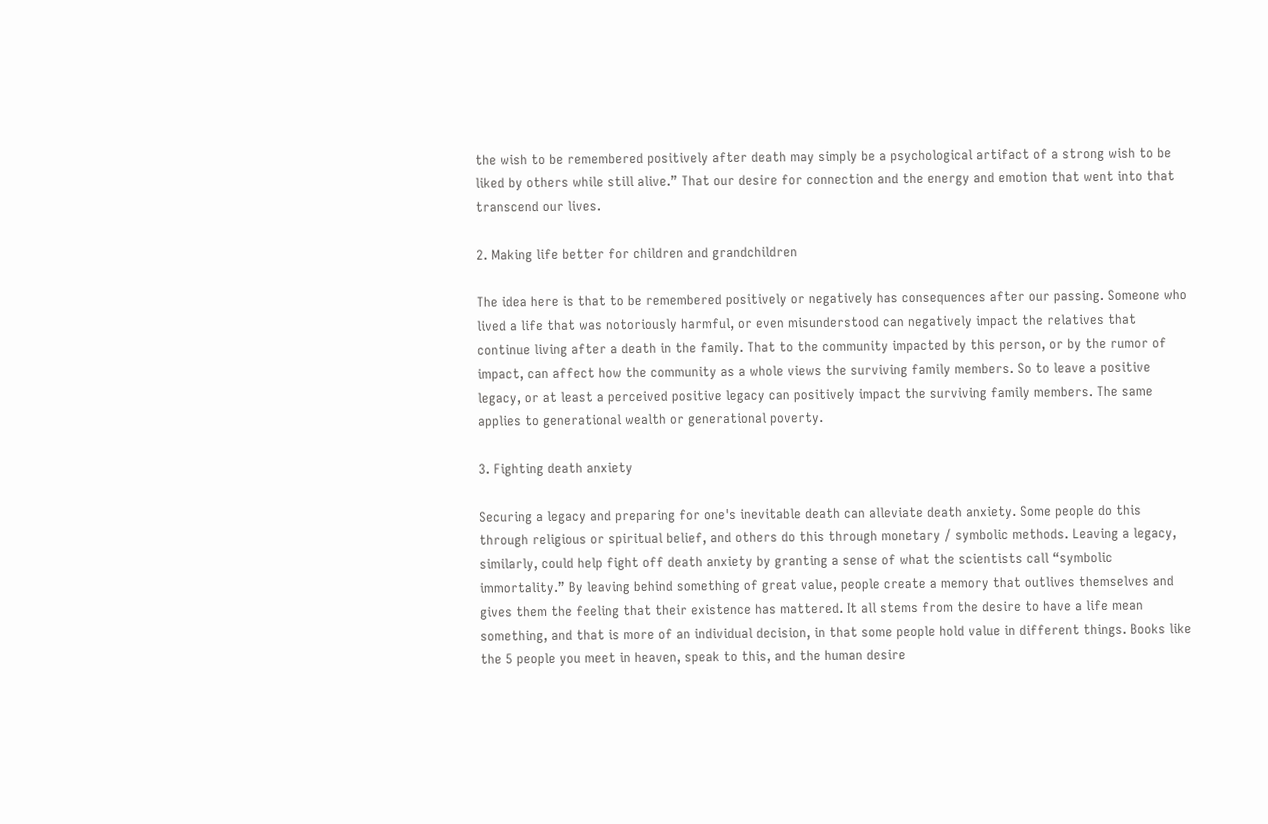the wish to be remembered positively after death may simply be a psychological artifact of a strong wish to be liked by others while still alive.” That our desire for connection and the energy and emotion that went into that transcend our lives.

2. Making life better for children and grandchildren

The idea here is that to be remembered positively or negatively has consequences after our passing. Someone who lived a life that was notoriously harmful, or even misunderstood can negatively impact the relatives that continue living after a death in the family. That to the community impacted by this person, or by the rumor of impact, can affect how the community as a whole views the surviving family members. So to leave a positive legacy, or at least a perceived positive legacy can positively impact the surviving family members. The same applies to generational wealth or generational poverty.

3. Fighting death anxiety

Securing a legacy and preparing for one's inevitable death can alleviate death anxiety. Some people do this through religious or spiritual belief, and others do this through monetary / symbolic methods. Leaving a legacy, similarly, could help fight off death anxiety by granting a sense of what the scientists call “symbolic immortality.” By leaving behind something of great value, people create a memory that outlives themselves and gives them the feeling that their existence has mattered. It all stems from the desire to have a life mean something, and that is more of an individual decision, in that some people hold value in different things. Books like the 5 people you meet in heaven, speak to this, and the human desire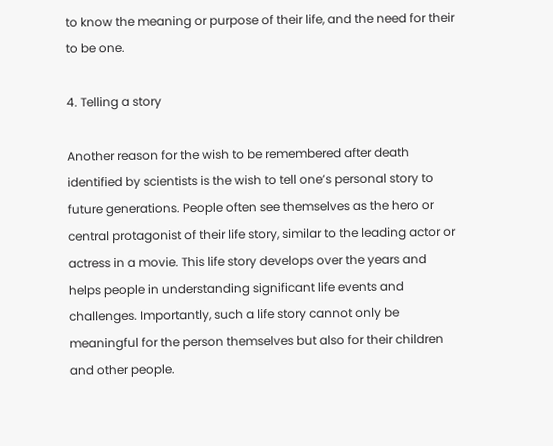to know the meaning or purpose of their life, and the need for their to be one.

4. Telling a story

Another reason for the wish to be remembered after death identified by scientists is the wish to tell one’s personal story to future generations. People often see themselves as the hero or central protagonist of their life story, similar to the leading actor or actress in a movie. This life story develops over the years and helps people in understanding significant life events and challenges. Importantly, such a life story cannot only be meaningful for the person themselves but also for their children and other people.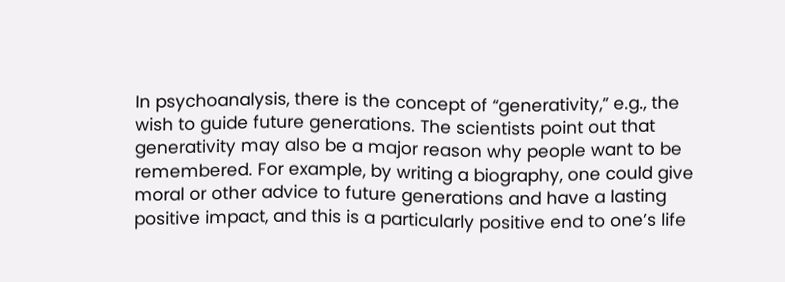In psychoanalysis, there is the concept of “generativity,” e.g., the wish to guide future generations. The scientists point out that generativity may also be a major reason why people want to be remembered. For example, by writing a biography, one could give moral or other advice to future generations and have a lasting positive impact, and this is a particularly positive end to one’s life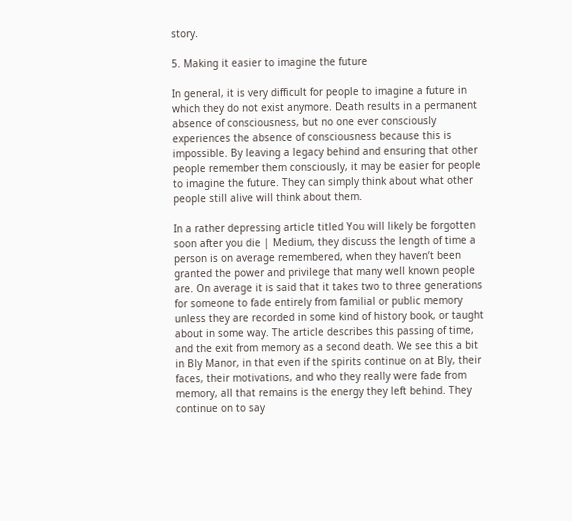story.

5. Making it easier to imagine the future

In general, it is very difficult for people to imagine a future in which they do not exist anymore. Death results in a permanent absence of consciousness, but no one ever consciously experiences the absence of consciousness because this is impossible. By leaving a legacy behind and ensuring that other people remember them consciously, it may be easier for people to imagine the future. They can simply think about what other people still alive will think about them.

In a rather depressing article titled You will likely be forgotten soon after you die | Medium, they discuss the length of time a person is on average remembered, when they haven’t been granted the power and privilege that many well known people are. On average it is said that it takes two to three generations for someone to fade entirely from familial or public memory unless they are recorded in some kind of history book, or taught about in some way. The article describes this passing of time, and the exit from memory as a second death. We see this a bit in Bly Manor, in that even if the spirits continue on at Bly, their faces, their motivations, and who they really were fade from memory, all that remains is the energy they left behind. They continue on to say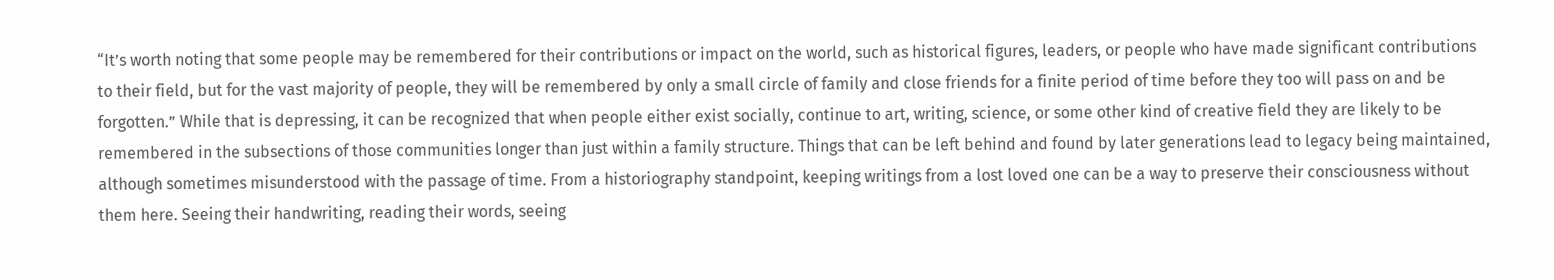“It’s worth noting that some people may be remembered for their contributions or impact on the world, such as historical figures, leaders, or people who have made significant contributions to their field, but for the vast majority of people, they will be remembered by only a small circle of family and close friends for a finite period of time before they too will pass on and be forgotten.” While that is depressing, it can be recognized that when people either exist socially, continue to art, writing, science, or some other kind of creative field they are likely to be remembered in the subsections of those communities longer than just within a family structure. Things that can be left behind and found by later generations lead to legacy being maintained, although sometimes misunderstood with the passage of time. From a historiography standpoint, keeping writings from a lost loved one can be a way to preserve their consciousness without them here. Seeing their handwriting, reading their words, seeing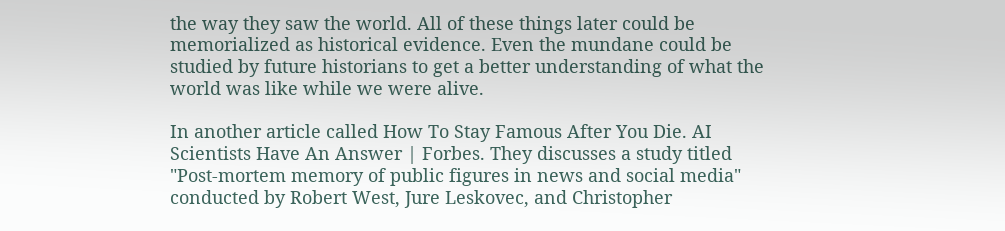the way they saw the world. All of these things later could be memorialized as historical evidence. Even the mundane could be studied by future historians to get a better understanding of what the world was like while we were alive.

In another article called How To Stay Famous After You Die. AI Scientists Have An Answer | Forbes. They discusses a study titled "Post-mortem memory of public figures in news and social media" conducted by Robert West, Jure Leskovec, and Christopher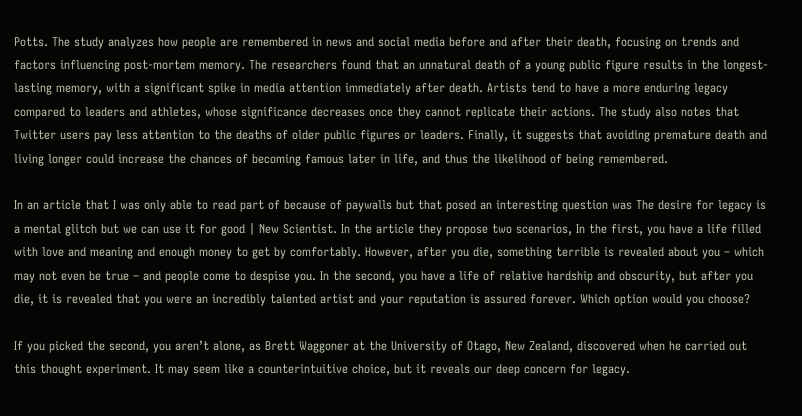Potts. The study analyzes how people are remembered in news and social media before and after their death, focusing on trends and factors influencing post-mortem memory. The researchers found that an unnatural death of a young public figure results in the longest-lasting memory, with a significant spike in media attention immediately after death. Artists tend to have a more enduring legacy compared to leaders and athletes, whose significance decreases once they cannot replicate their actions. The study also notes that Twitter users pay less attention to the deaths of older public figures or leaders. Finally, it suggests that avoiding premature death and living longer could increase the chances of becoming famous later in life, and thus the likelihood of being remembered.

In an article that I was only able to read part of because of paywalls but that posed an interesting question was The desire for legacy is a mental glitch but we can use it for good | New Scientist. In the article they propose two scenarios, In the first, you have a life filled with love and meaning and enough money to get by comfortably. However, after you die, something terrible is revealed about you – which may not even be true – and people come to despise you. In the second, you have a life of relative hardship and obscurity, but after you die, it is revealed that you were an incredibly talented artist and your reputation is assured forever. Which option would you choose?

If you picked the second, you aren’t alone, as Brett Waggoner at the University of Otago, New Zealand, discovered when he carried out this thought experiment. It may seem like a counterintuitive choice, but it reveals our deep concern for legacy.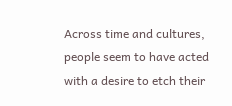Across time and cultures, people seem to have acted with a desire to etch their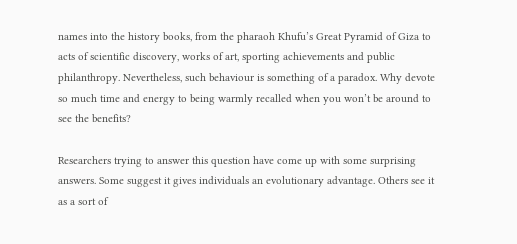names into the history books, from the pharaoh Khufu’s Great Pyramid of Giza to acts of scientific discovery, works of art, sporting achievements and public philanthropy. Nevertheless, such behaviour is something of a paradox. Why devote so much time and energy to being warmly recalled when you won’t be around to see the benefits?

Researchers trying to answer this question have come up with some surprising answers. Some suggest it gives individuals an evolutionary advantage. Others see it as a sort of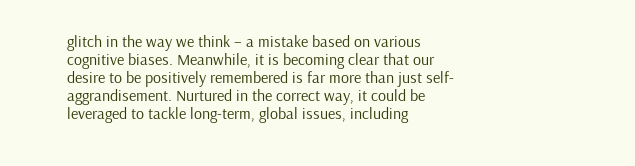glitch in the way we think – a mistake based on various cognitive biases. Meanwhile, it is becoming clear that our desire to be positively remembered is far more than just self-aggrandisement. Nurtured in the correct way, it could be leveraged to tackle long-term, global issues, including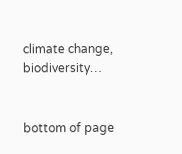climate change, biodiversity…


bottom of page